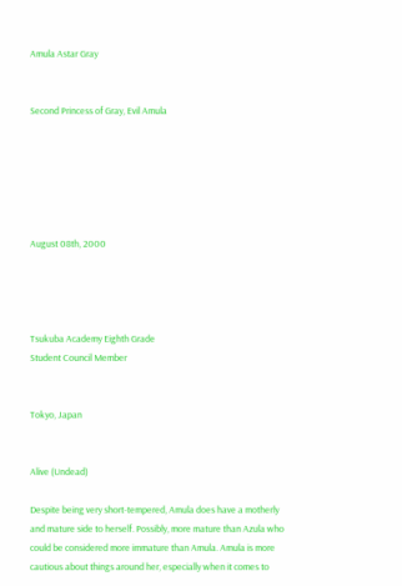Amula Astar Gray


Second Princess of Gray, Evil Amula






August 08th, 2000




Tsukuba Academy Eighth Grade
Student Council Member


Tokyo, Japan


Alive (Undead)

Despite being very short-tempered, Amula does have a motherly and mature side to herself. Possibly, more mature than Azula who could be considered more immature than Amula. Amula is more cautious about things around her, especially when it comes to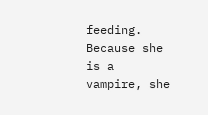feeding. Because she is a vampire, she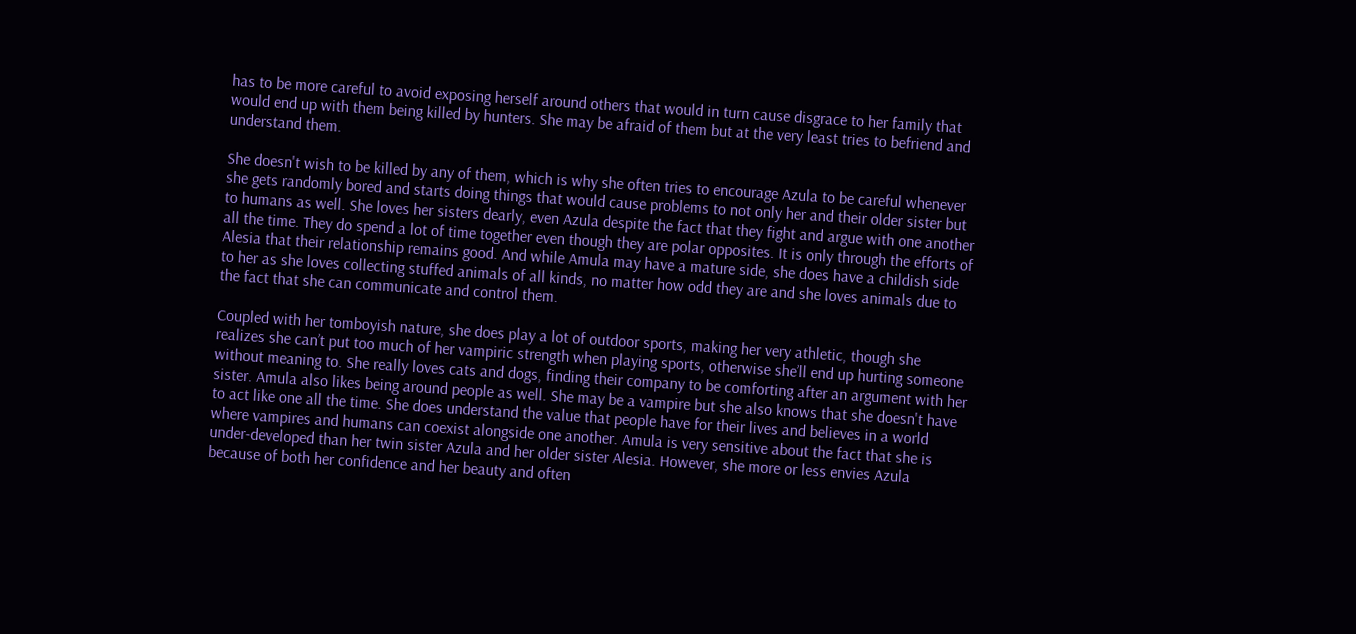has to be more careful to avoid exposing herself around others that would in turn cause disgrace to her family that would end up with them being killed by hunters. She may be afraid of them but at the very least tries to befriend and understand them.

She doesn't wish to be killed by any of them, which is why she often tries to encourage Azula to be careful whenever she gets randomly bored and starts doing things that would cause problems to not only her and their older sister but to humans as well. She loves her sisters dearly, even Azula despite the fact that they fight and argue with one another all the time. They do spend a lot of time together even though they are polar opposites. It is only through the efforts of Alesia that their relationship remains good. And while Amula may have a mature side, she does have a childish side to her as she loves collecting stuffed animals of all kinds, no matter how odd they are and she loves animals due to the fact that she can communicate and control them.

Coupled with her tomboyish nature, she does play a lot of outdoor sports, making her very athletic, though she realizes she can’t put too much of her vampiric strength when playing sports, otherwise she’ll end up hurting someone without meaning to. She really loves cats and dogs, finding their company to be comforting after an argument with her sister. Amula also likes being around people as well. She may be a vampire but she also knows that she doesn't have to act like one all the time. She does understand the value that people have for their lives and believes in a world where vampires and humans can coexist alongside one another. Amula is very sensitive about the fact that she is under-developed than her twin sister Azula and her older sister Alesia. However, she more or less envies Azula because of both her confidence and her beauty and often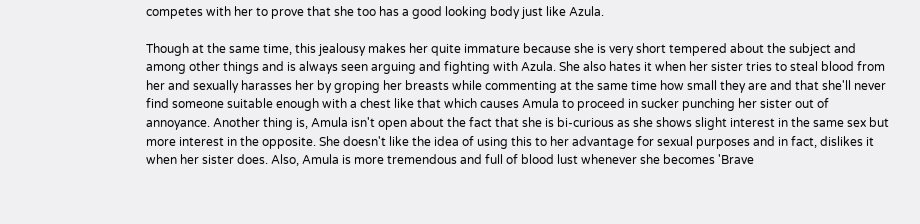competes with her to prove that she too has a good looking body just like Azula.

Though at the same time, this jealousy makes her quite immature because she is very short tempered about the subject and among other things and is always seen arguing and fighting with Azula. She also hates it when her sister tries to steal blood from her and sexually harasses her by groping her breasts while commenting at the same time how small they are and that she'll never find someone suitable enough with a chest like that which causes Amula to proceed in sucker punching her sister out of annoyance. Another thing is, Amula isn't open about the fact that she is bi-curious as she shows slight interest in the same sex but more interest in the opposite. She doesn't like the idea of using this to her advantage for sexual purposes and in fact, dislikes it when her sister does. Also, Amula is more tremendous and full of blood lust whenever she becomes 'Brave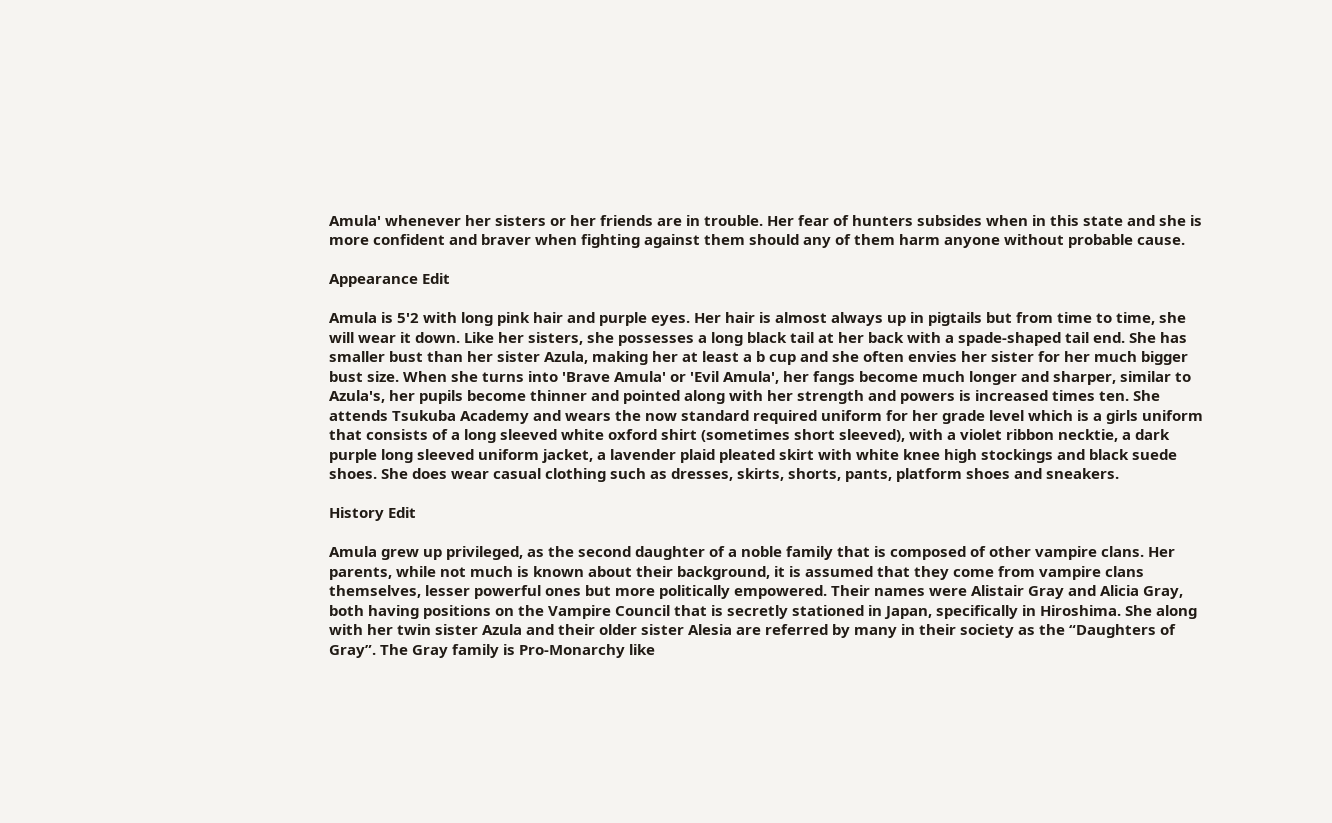Amula' whenever her sisters or her friends are in trouble. Her fear of hunters subsides when in this state and she is more confident and braver when fighting against them should any of them harm anyone without probable cause.

Appearance Edit

Amula is 5'2 with long pink hair and purple eyes. Her hair is almost always up in pigtails but from time to time, she will wear it down. Like her sisters, she possesses a long black tail at her back with a spade-shaped tail end. She has smaller bust than her sister Azula, making her at least a b cup and she often envies her sister for her much bigger bust size. When she turns into 'Brave Amula' or 'Evil Amula', her fangs become much longer and sharper, similar to Azula's, her pupils become thinner and pointed along with her strength and powers is increased times ten. She attends Tsukuba Academy and wears the now standard required uniform for her grade level which is a girls uniform that consists of a long sleeved white oxford shirt (sometimes short sleeved), with a violet ribbon necktie, a dark purple long sleeved uniform jacket, a lavender plaid pleated skirt with white knee high stockings and black suede shoes. She does wear casual clothing such as dresses, skirts, shorts, pants, platform shoes and sneakers.

History Edit

Amula grew up privileged, as the second daughter of a noble family that is composed of other vampire clans. Her parents, while not much is known about their background, it is assumed that they come from vampire clans themselves, lesser powerful ones but more politically empowered. Their names were Alistair Gray and Alicia Gray, both having positions on the Vampire Council that is secretly stationed in Japan, specifically in Hiroshima. She along with her twin sister Azula and their older sister Alesia are referred by many in their society as the “Daughters of Gray”. The Gray family is Pro-Monarchy like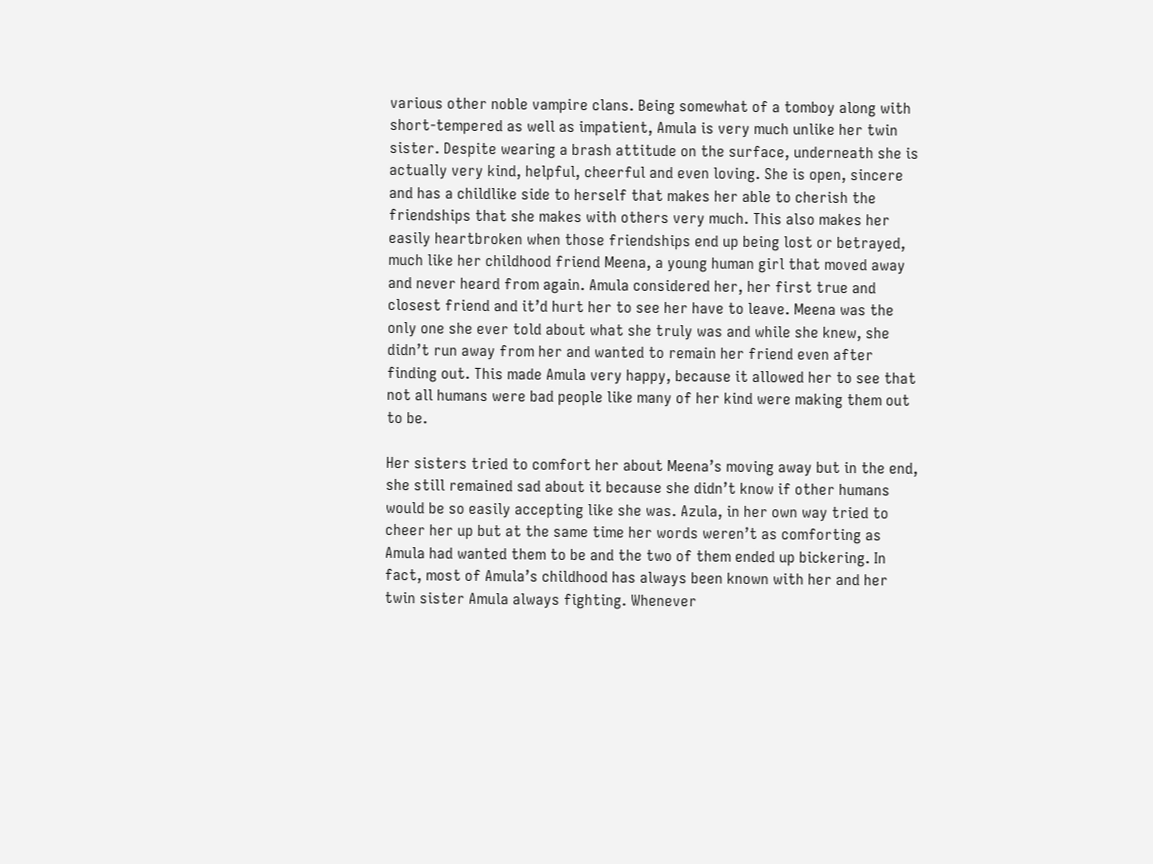various other noble vampire clans. Being somewhat of a tomboy along with short-tempered as well as impatient, Amula is very much unlike her twin sister. Despite wearing a brash attitude on the surface, underneath she is actually very kind, helpful, cheerful and even loving. She is open, sincere and has a childlike side to herself that makes her able to cherish the friendships that she makes with others very much. This also makes her easily heartbroken when those friendships end up being lost or betrayed, much like her childhood friend Meena, a young human girl that moved away and never heard from again. Amula considered her, her first true and closest friend and it’d hurt her to see her have to leave. Meena was the only one she ever told about what she truly was and while she knew, she didn’t run away from her and wanted to remain her friend even after finding out. This made Amula very happy, because it allowed her to see that not all humans were bad people like many of her kind were making them out to be.

Her sisters tried to comfort her about Meena’s moving away but in the end, she still remained sad about it because she didn’t know if other humans would be so easily accepting like she was. Azula, in her own way tried to cheer her up but at the same time her words weren’t as comforting as Amula had wanted them to be and the two of them ended up bickering. In fact, most of Amula’s childhood has always been known with her and her twin sister Amula always fighting. Whenever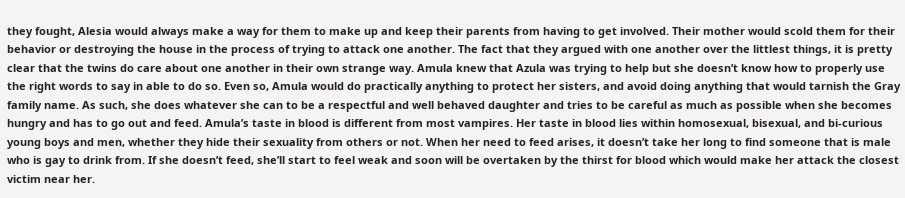they fought, Alesia would always make a way for them to make up and keep their parents from having to get involved. Their mother would scold them for their behavior or destroying the house in the process of trying to attack one another. The fact that they argued with one another over the littlest things, it is pretty clear that the twins do care about one another in their own strange way. Amula knew that Azula was trying to help but she doesn’t know how to properly use the right words to say in able to do so. Even so, Amula would do practically anything to protect her sisters, and avoid doing anything that would tarnish the Gray family name. As such, she does whatever she can to be a respectful and well behaved daughter and tries to be careful as much as possible when she becomes hungry and has to go out and feed. Amula’s taste in blood is different from most vampires. Her taste in blood lies within homosexual, bisexual, and bi-curious young boys and men, whether they hide their sexuality from others or not. When her need to feed arises, it doesn’t take her long to find someone that is male who is gay to drink from. If she doesn’t feed, she’ll start to feel weak and soon will be overtaken by the thirst for blood which would make her attack the closest victim near her.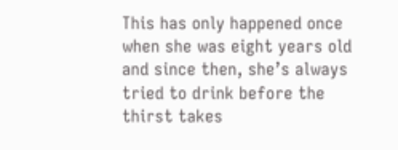This has only happened once when she was eight years old and since then, she’s always tried to drink before the thirst takes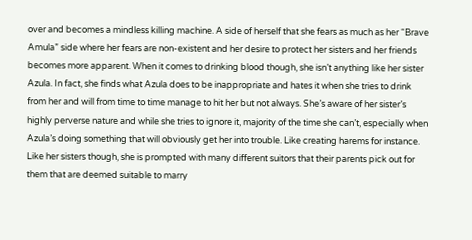over and becomes a mindless killing machine. A side of herself that she fears as much as her “Brave Amula” side where her fears are non-existent and her desire to protect her sisters and her friends becomes more apparent. When it comes to drinking blood though, she isn’t anything like her sister Azula. In fact, she finds what Azula does to be inappropriate and hates it when she tries to drink from her and will from time to time manage to hit her but not always. She’s aware of her sister’s highly perverse nature and while she tries to ignore it, majority of the time she can’t, especially when Azula’s doing something that will obviously get her into trouble. Like creating harems for instance. Like her sisters though, she is prompted with many different suitors that their parents pick out for them that are deemed suitable to marry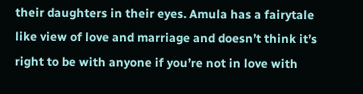their daughters in their eyes. Amula has a fairytale like view of love and marriage and doesn’t think it’s right to be with anyone if you’re not in love with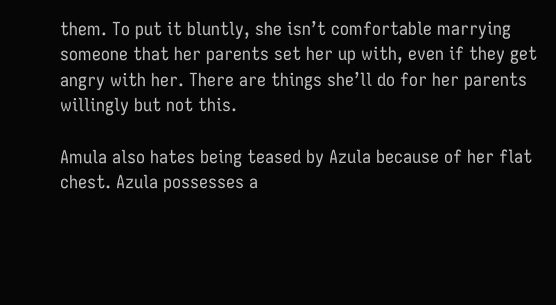them. To put it bluntly, she isn’t comfortable marrying someone that her parents set her up with, even if they get angry with her. There are things she’ll do for her parents willingly but not this.

Amula also hates being teased by Azula because of her flat chest. Azula possesses a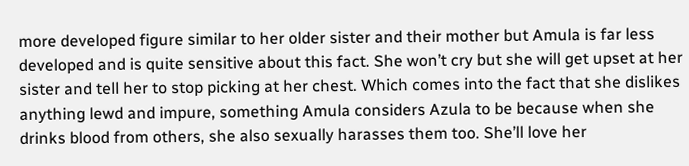more developed figure similar to her older sister and their mother but Amula is far less developed and is quite sensitive about this fact. She won’t cry but she will get upset at her sister and tell her to stop picking at her chest. Which comes into the fact that she dislikes anything lewd and impure, something Amula considers Azula to be because when she drinks blood from others, she also sexually harasses them too. She’ll love her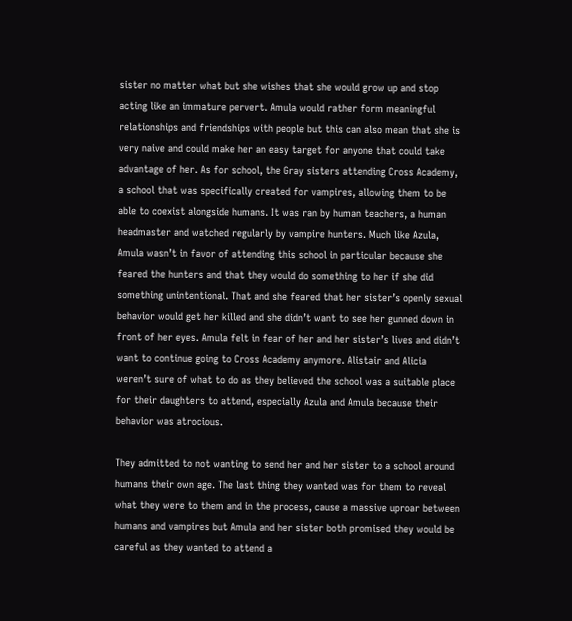sister no matter what but she wishes that she would grow up and stop acting like an immature pervert. Amula would rather form meaningful relationships and friendships with people but this can also mean that she is very naive and could make her an easy target for anyone that could take advantage of her. As for school, the Gray sisters attending Cross Academy, a school that was specifically created for vampires, allowing them to be able to coexist alongside humans. It was ran by human teachers, a human headmaster and watched regularly by vampire hunters. Much like Azula, Amula wasn’t in favor of attending this school in particular because she feared the hunters and that they would do something to her if she did something unintentional. That and she feared that her sister’s openly sexual behavior would get her killed and she didn’t want to see her gunned down in front of her eyes. Amula felt in fear of her and her sister’s lives and didn’t want to continue going to Cross Academy anymore. Alistair and Alicia weren’t sure of what to do as they believed the school was a suitable place for their daughters to attend, especially Azula and Amula because their behavior was atrocious.

They admitted to not wanting to send her and her sister to a school around humans their own age. The last thing they wanted was for them to reveal what they were to them and in the process, cause a massive uproar between humans and vampires but Amula and her sister both promised they would be careful as they wanted to attend a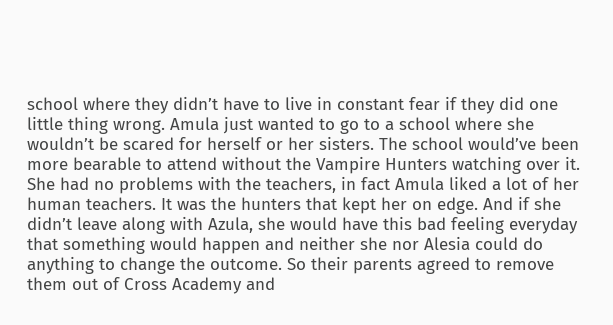school where they didn’t have to live in constant fear if they did one little thing wrong. Amula just wanted to go to a school where she wouldn’t be scared for herself or her sisters. The school would’ve been more bearable to attend without the Vampire Hunters watching over it. She had no problems with the teachers, in fact Amula liked a lot of her human teachers. It was the hunters that kept her on edge. And if she didn’t leave along with Azula, she would have this bad feeling everyday that something would happen and neither she nor Alesia could do anything to change the outcome. So their parents agreed to remove them out of Cross Academy and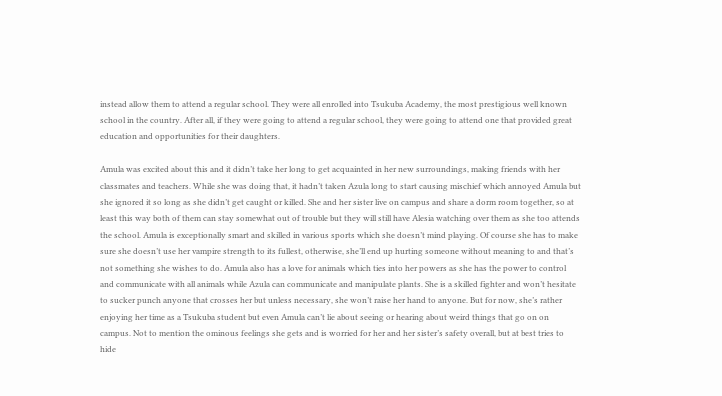instead allow them to attend a regular school. They were all enrolled into Tsukuba Academy, the most prestigious well known school in the country. After all, if they were going to attend a regular school, they were going to attend one that provided great education and opportunities for their daughters.

Amula was excited about this and it didn’t take her long to get acquainted in her new surroundings, making friends with her classmates and teachers. While she was doing that, it hadn’t taken Azula long to start causing mischief which annoyed Amula but she ignored it so long as she didn’t get caught or killed. She and her sister live on campus and share a dorm room together, so at least this way both of them can stay somewhat out of trouble but they will still have Alesia watching over them as she too attends the school. Amula is exceptionally smart and skilled in various sports which she doesn’t mind playing. Of course she has to make sure she doesn’t use her vampire strength to its fullest, otherwise, she’ll end up hurting someone without meaning to and that’s not something she wishes to do. Amula also has a love for animals which ties into her powers as she has the power to control and communicate with all animals while Azula can communicate and manipulate plants. She is a skilled fighter and won’t hesitate to sucker punch anyone that crosses her but unless necessary, she won’t raise her hand to anyone. But for now, she’s rather enjoying her time as a Tsukuba student but even Amula can’t lie about seeing or hearing about weird things that go on on campus. Not to mention the ominous feelings she gets and is worried for her and her sister’s safety overall, but at best tries to hide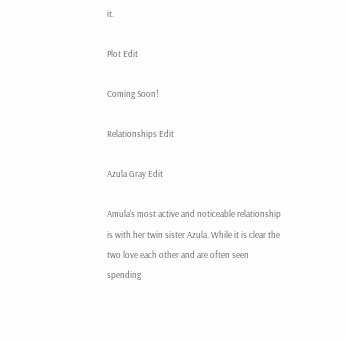it.

Plot Edit

Coming Soon!

Relationships Edit

Azula Gray Edit

Amula's most active and noticeable relationship is with her twin sister Azula. While it is clear the two love each other and are often seen spending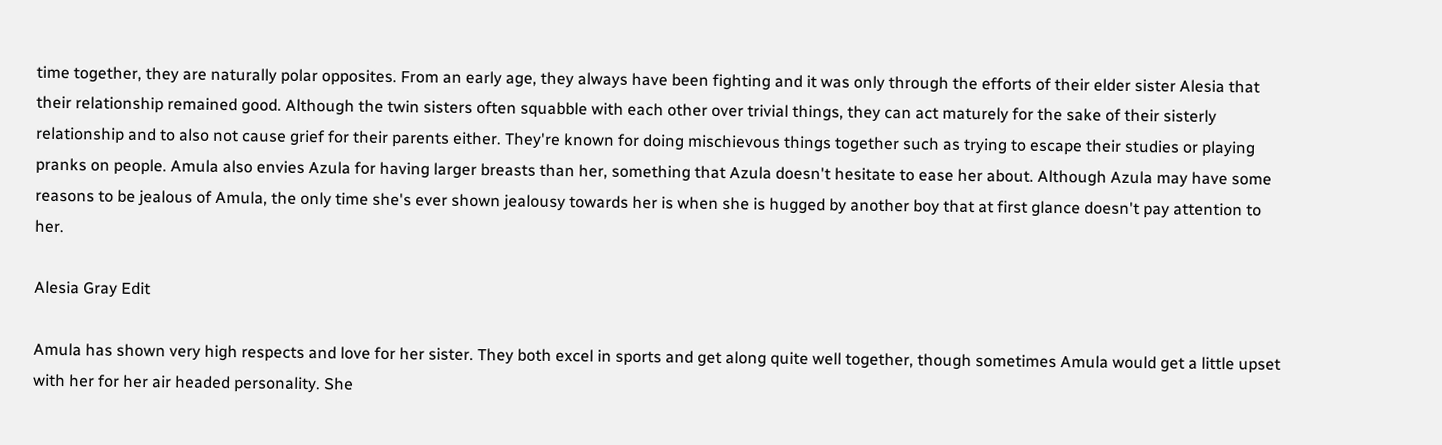time together, they are naturally polar opposites. From an early age, they always have been fighting and it was only through the efforts of their elder sister Alesia that their relationship remained good. Although the twin sisters often squabble with each other over trivial things, they can act maturely for the sake of their sisterly relationship and to also not cause grief for their parents either. They're known for doing mischievous things together such as trying to escape their studies or playing pranks on people. Amula also envies Azula for having larger breasts than her, something that Azula doesn't hesitate to ease her about. Although Azula may have some reasons to be jealous of Amula, the only time she's ever shown jealousy towards her is when she is hugged by another boy that at first glance doesn't pay attention to her.

Alesia Gray Edit

Amula has shown very high respects and love for her sister. They both excel in sports and get along quite well together, though sometimes Amula would get a little upset with her for her air headed personality. She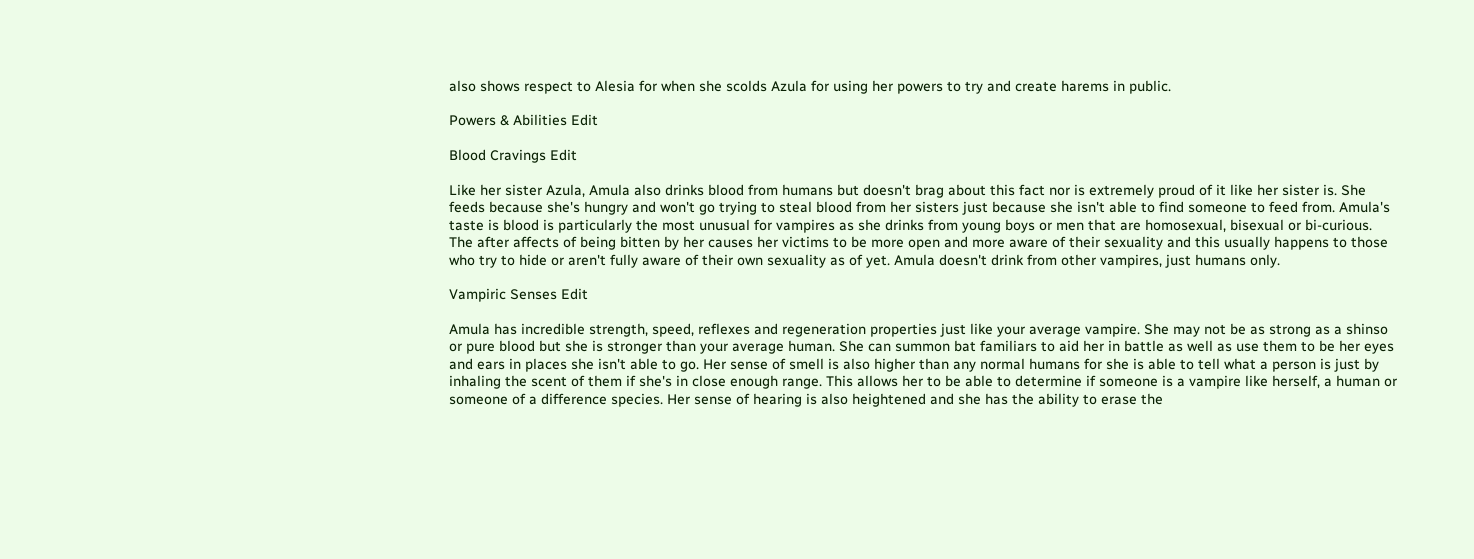also shows respect to Alesia for when she scolds Azula for using her powers to try and create harems in public.

Powers & Abilities Edit

Blood Cravings Edit

Like her sister Azula, Amula also drinks blood from humans but doesn't brag about this fact nor is extremely proud of it like her sister is. She feeds because she's hungry and won't go trying to steal blood from her sisters just because she isn't able to find someone to feed from. Amula's taste is blood is particularly the most unusual for vampires as she drinks from young boys or men that are homosexual, bisexual or bi-curious. The after affects of being bitten by her causes her victims to be more open and more aware of their sexuality and this usually happens to those who try to hide or aren't fully aware of their own sexuality as of yet. Amula doesn't drink from other vampires, just humans only.

Vampiric Senses Edit

Amula has incredible strength, speed, reflexes and regeneration properties just like your average vampire. She may not be as strong as a shinso or pure blood but she is stronger than your average human. She can summon bat familiars to aid her in battle as well as use them to be her eyes and ears in places she isn't able to go. Her sense of smell is also higher than any normal humans for she is able to tell what a person is just by inhaling the scent of them if she's in close enough range. This allows her to be able to determine if someone is a vampire like herself, a human or someone of a difference species. Her sense of hearing is also heightened and she has the ability to erase the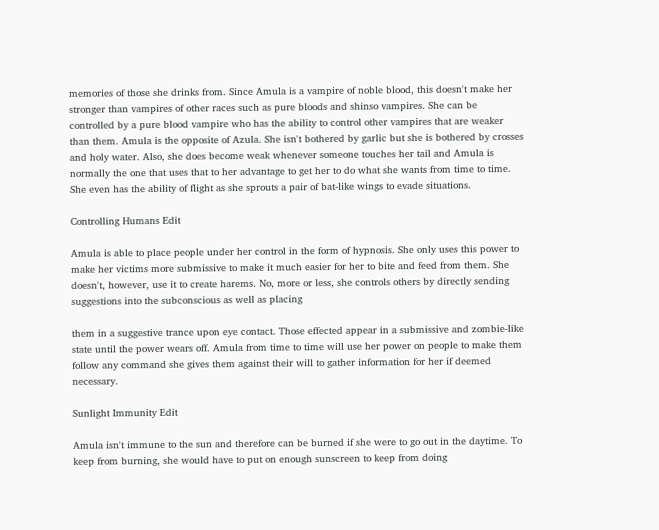memories of those she drinks from. Since Amula is a vampire of noble blood, this doesn't make her stronger than vampires of other races such as pure bloods and shinso vampires. She can be controlled by a pure blood vampire who has the ability to control other vampires that are weaker than them. Amula is the opposite of Azula. She isn't bothered by garlic but she is bothered by crosses and holy water. Also, she does become weak whenever someone touches her tail and Amula is normally the one that uses that to her advantage to get her to do what she wants from time to time. She even has the ability of flight as she sprouts a pair of bat-like wings to evade situations.

Controlling Humans Edit

Amula is able to place people under her control in the form of hypnosis. She only uses this power to make her victims more submissive to make it much easier for her to bite and feed from them. She doesn't, however, use it to create harems. No, more or less, she controls others by directly sending suggestions into the subconscious as well as placing

them in a suggestive trance upon eye contact. Those effected appear in a submissive and zombie-like state until the power wears off. Amula from time to time will use her power on people to make them follow any command she gives them against their will to gather information for her if deemed necessary.

Sunlight Immunity Edit

Amula isn't immune to the sun and therefore can be burned if she were to go out in the daytime. To keep from burning, she would have to put on enough sunscreen to keep from doing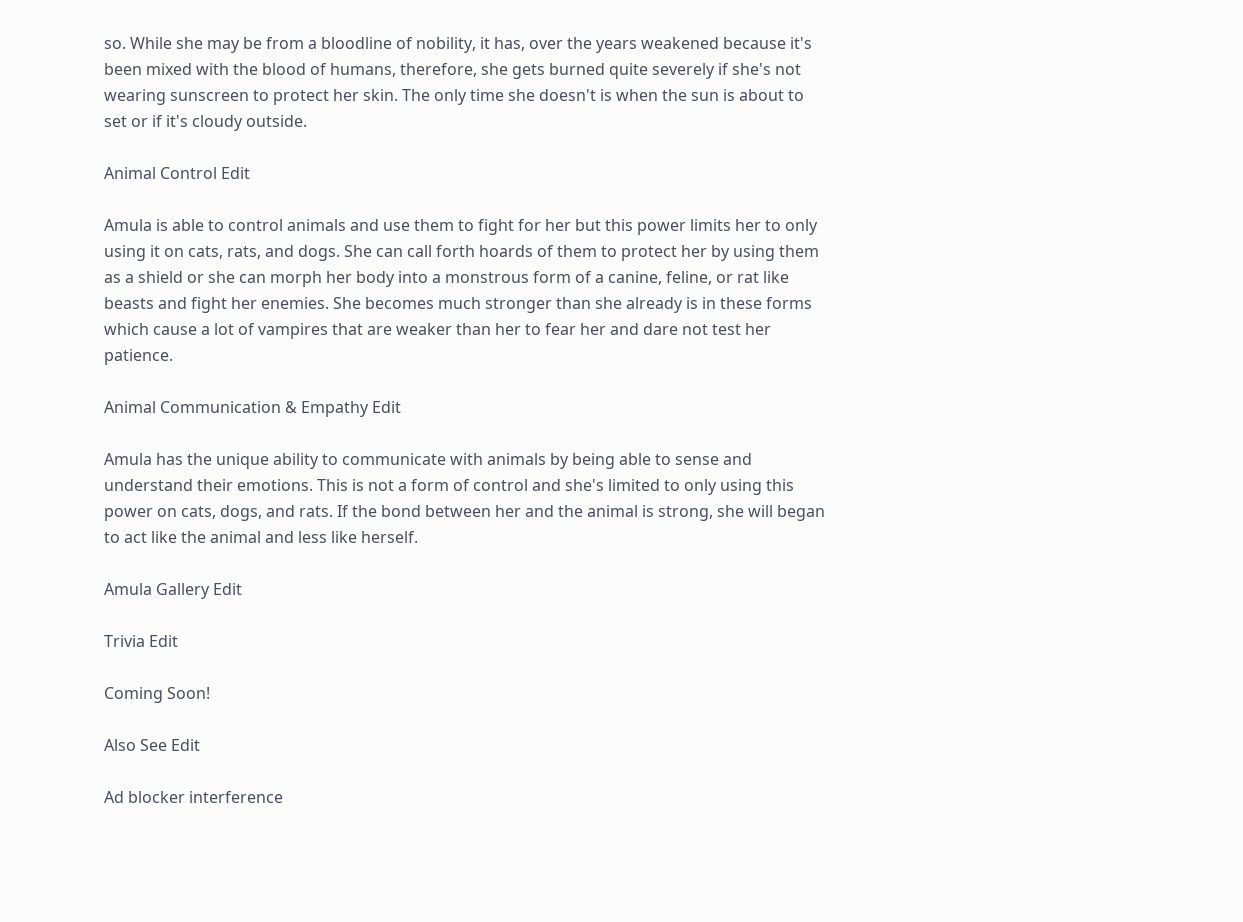so. While she may be from a bloodline of nobility, it has, over the years weakened because it's been mixed with the blood of humans, therefore, she gets burned quite severely if she's not wearing sunscreen to protect her skin. The only time she doesn't is when the sun is about to set or if it's cloudy outside.

Animal Control Edit

Amula is able to control animals and use them to fight for her but this power limits her to only using it on cats, rats, and dogs. She can call forth hoards of them to protect her by using them as a shield or she can morph her body into a monstrous form of a canine, feline, or rat like beasts and fight her enemies. She becomes much stronger than she already is in these forms which cause a lot of vampires that are weaker than her to fear her and dare not test her patience.

Animal Communication & Empathy Edit

Amula has the unique ability to communicate with animals by being able to sense and understand their emotions. This is not a form of control and she's limited to only using this power on cats, dogs, and rats. If the bond between her and the animal is strong, she will began to act like the animal and less like herself.

Amula Gallery Edit

Trivia Edit

Coming Soon!

Also See Edit

Ad blocker interference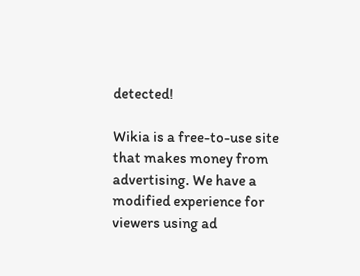detected!

Wikia is a free-to-use site that makes money from advertising. We have a modified experience for viewers using ad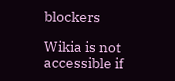blockers

Wikia is not accessible if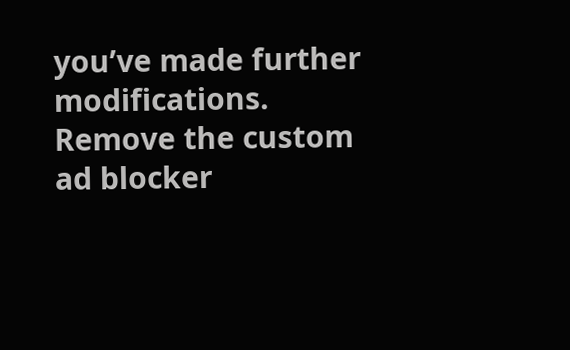you’ve made further modifications. Remove the custom ad blocker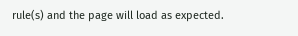rule(s) and the page will load as expected.